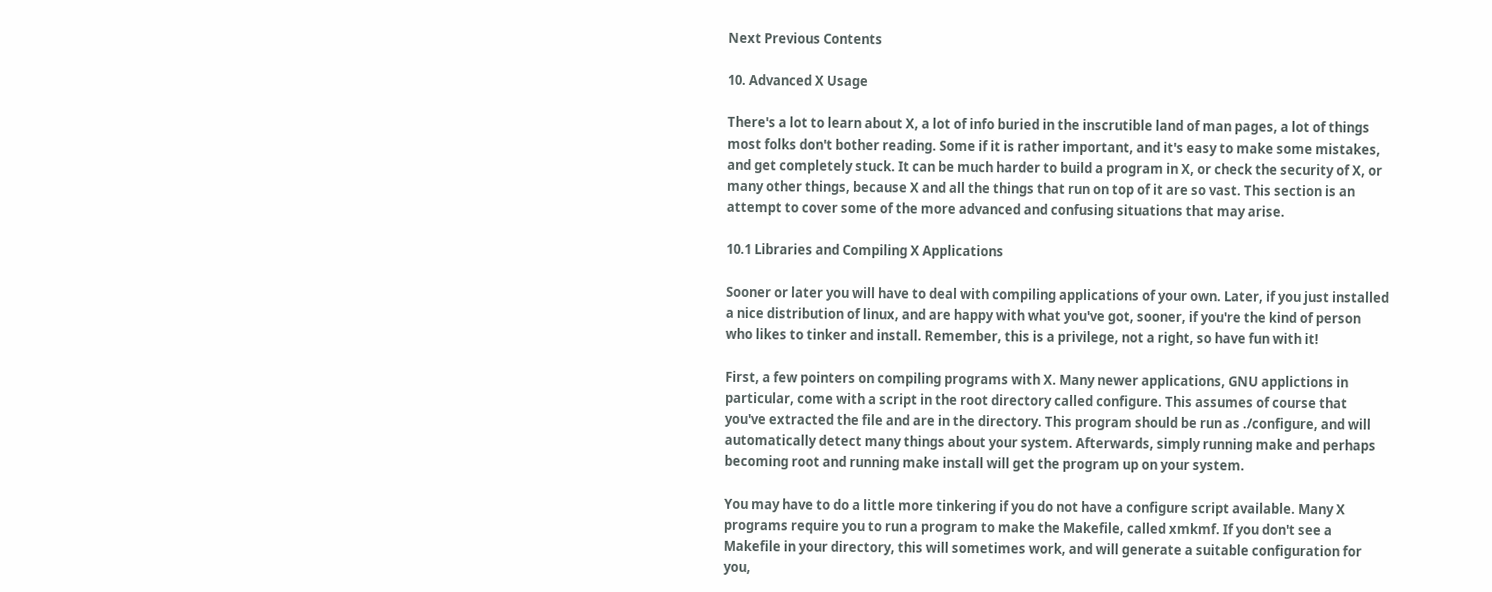Next Previous Contents

10. Advanced X Usage

There's a lot to learn about X, a lot of info buried in the inscrutible land of man pages, a lot of things most folks don't bother reading. Some if it is rather important, and it's easy to make some mistakes, and get completely stuck. It can be much harder to build a program in X, or check the security of X, or many other things, because X and all the things that run on top of it are so vast. This section is an attempt to cover some of the more advanced and confusing situations that may arise.

10.1 Libraries and Compiling X Applications

Sooner or later you will have to deal with compiling applications of your own. Later, if you just installed a nice distribution of linux, and are happy with what you've got, sooner, if you're the kind of person who likes to tinker and install. Remember, this is a privilege, not a right, so have fun with it!

First, a few pointers on compiling programs with X. Many newer applications, GNU applictions in particular, come with a script in the root directory called configure. This assumes of course that you've extracted the file and are in the directory. This program should be run as ./configure, and will automatically detect many things about your system. Afterwards, simply running make and perhaps becoming root and running make install will get the program up on your system.

You may have to do a little more tinkering if you do not have a configure script available. Many X programs require you to run a program to make the Makefile, called xmkmf. If you don't see a Makefile in your directory, this will sometimes work, and will generate a suitable configuration for you,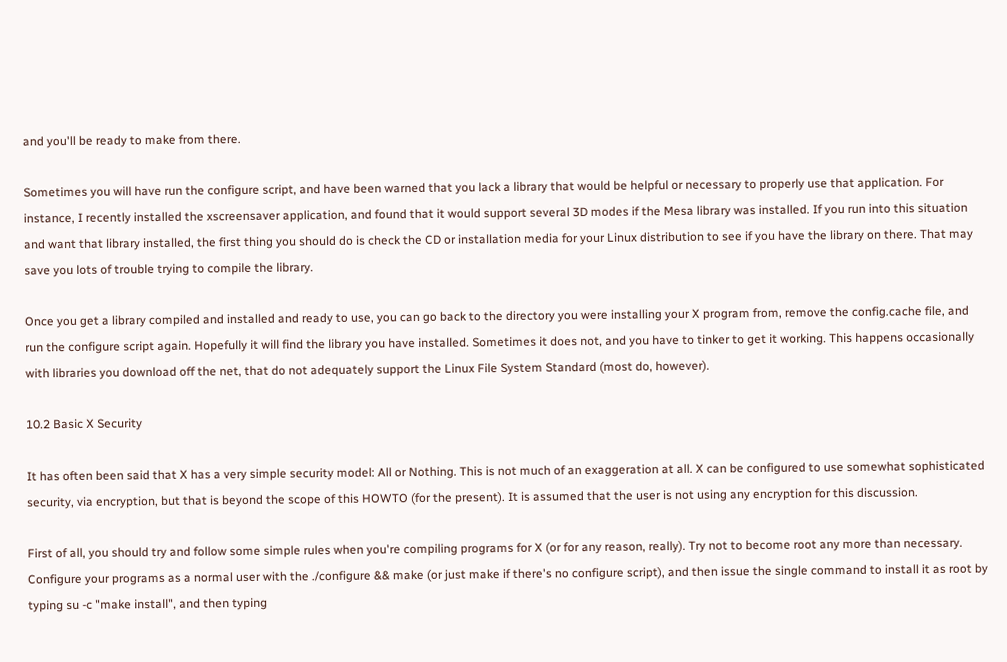and you'll be ready to make from there.

Sometimes you will have run the configure script, and have been warned that you lack a library that would be helpful or necessary to properly use that application. For instance, I recently installed the xscreensaver application, and found that it would support several 3D modes if the Mesa library was installed. If you run into this situation and want that library installed, the first thing you should do is check the CD or installation media for your Linux distribution to see if you have the library on there. That may save you lots of trouble trying to compile the library.

Once you get a library compiled and installed and ready to use, you can go back to the directory you were installing your X program from, remove the config.cache file, and run the configure script again. Hopefully it will find the library you have installed. Sometimes it does not, and you have to tinker to get it working. This happens occasionally with libraries you download off the net, that do not adequately support the Linux File System Standard (most do, however).

10.2 Basic X Security

It has often been said that X has a very simple security model: All or Nothing. This is not much of an exaggeration at all. X can be configured to use somewhat sophisticated security, via encryption, but that is beyond the scope of this HOWTO (for the present). It is assumed that the user is not using any encryption for this discussion.

First of all, you should try and follow some simple rules when you're compiling programs for X (or for any reason, really). Try not to become root any more than necessary. Configure your programs as a normal user with the ./configure && make (or just make if there's no configure script), and then issue the single command to install it as root by typing su -c "make install", and then typing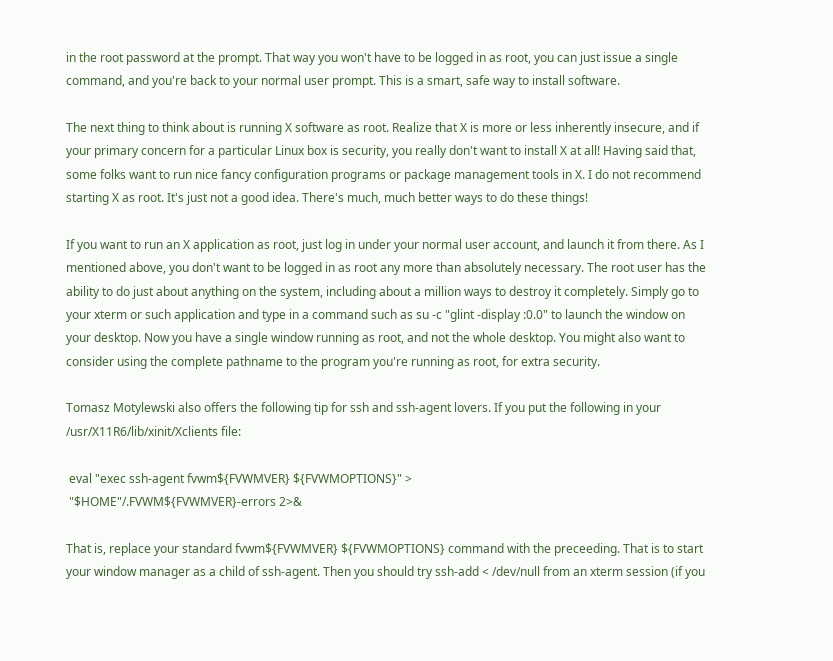in the root password at the prompt. That way you won't have to be logged in as root, you can just issue a single command, and you're back to your normal user prompt. This is a smart, safe way to install software.

The next thing to think about is running X software as root. Realize that X is more or less inherently insecure, and if your primary concern for a particular Linux box is security, you really don't want to install X at all! Having said that, some folks want to run nice fancy configuration programs or package management tools in X. I do not recommend starting X as root. It's just not a good idea. There's much, much better ways to do these things!

If you want to run an X application as root, just log in under your normal user account, and launch it from there. As I mentioned above, you don't want to be logged in as root any more than absolutely necessary. The root user has the ability to do just about anything on the system, including about a million ways to destroy it completely. Simply go to your xterm or such application and type in a command such as su -c "glint -display :0.0" to launch the window on your desktop. Now you have a single window running as root, and not the whole desktop. You might also want to consider using the complete pathname to the program you're running as root, for extra security.

Tomasz Motylewski also offers the following tip for ssh and ssh-agent lovers. If you put the following in your /usr/X11R6/lib/xinit/Xclients file:

 eval "exec ssh-agent fvwm${FVWMVER} ${FVWMOPTIONS}" >
 "$HOME"/.FVWM${FVWMVER}-errors 2>&

That is, replace your standard fvwm${FVWMVER} ${FVWMOPTIONS} command with the preceeding. That is to start your window manager as a child of ssh-agent. Then you should try ssh-add < /dev/null from an xterm session (if you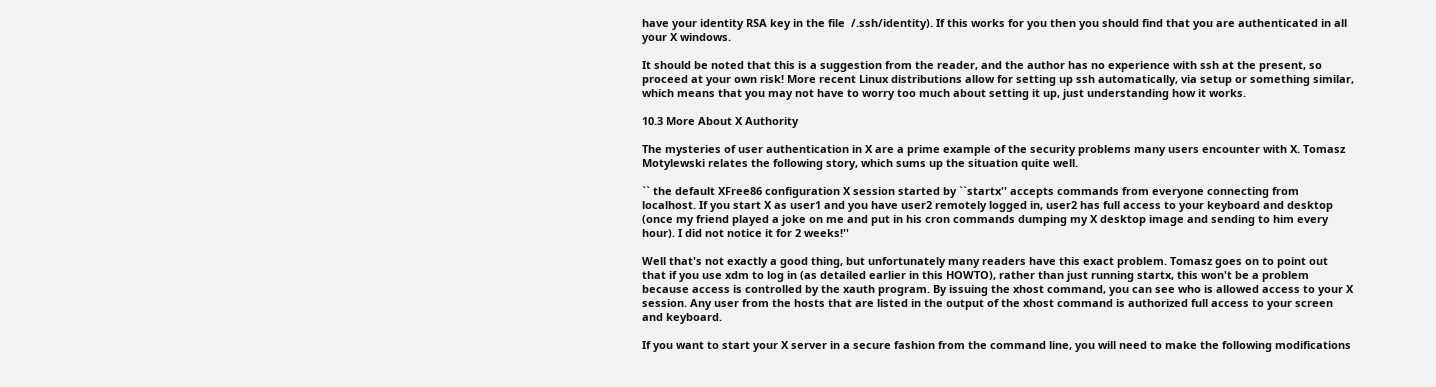have your identity RSA key in the file  /.ssh/identity). If this works for you then you should find that you are authenticated in all your X windows.

It should be noted that this is a suggestion from the reader, and the author has no experience with ssh at the present, so proceed at your own risk! More recent Linux distributions allow for setting up ssh automatically, via setup or something similar, which means that you may not have to worry too much about setting it up, just understanding how it works.

10.3 More About X Authority

The mysteries of user authentication in X are a prime example of the security problems many users encounter with X. Tomasz Motylewski relates the following story, which sums up the situation quite well.

`` the default XFree86 configuration X session started by ``startx'' accepts commands from everyone connecting from localhost. If you start X as user1 and you have user2 remotely logged in, user2 has full access to your keyboard and desktop (once my friend played a joke on me and put in his cron commands dumping my X desktop image and sending to him every hour). I did not notice it for 2 weeks!''

Well that's not exactly a good thing, but unfortunately many readers have this exact problem. Tomasz goes on to point out that if you use xdm to log in (as detailed earlier in this HOWTO), rather than just running startx, this won't be a problem because access is controlled by the xauth program. By issuing the xhost command, you can see who is allowed access to your X session. Any user from the hosts that are listed in the output of the xhost command is authorized full access to your screen and keyboard.

If you want to start your X server in a secure fashion from the command line, you will need to make the following modifications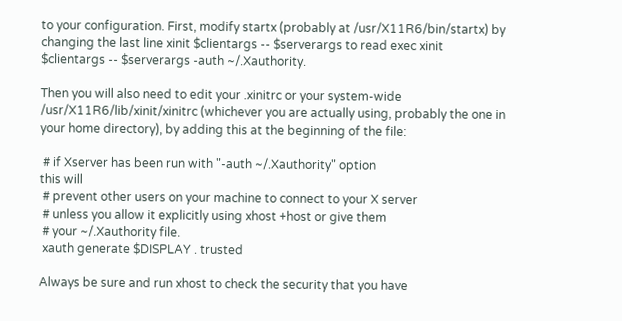to your configuration. First, modify startx (probably at /usr/X11R6/bin/startx) by changing the last line xinit $clientargs -- $serverargs to read exec xinit $clientargs -- $serverargs -auth ~/.Xauthority.

Then you will also need to edit your .xinitrc or your system-wide /usr/X11R6/lib/xinit/xinitrc (whichever you are actually using, probably the one in your home directory), by adding this at the beginning of the file:

 # if Xserver has been run with "-auth ~/.Xauthority" option
this will
 # prevent other users on your machine to connect to your X server
 # unless you allow it explicitly using xhost +host or give them
 # your ~/.Xauthority file.
 xauth generate $DISPLAY . trusted

Always be sure and run xhost to check the security that you have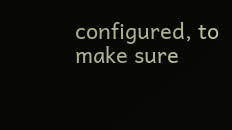configured, to make sure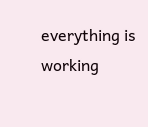everything is working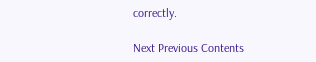correctly.

Next Previous Contents